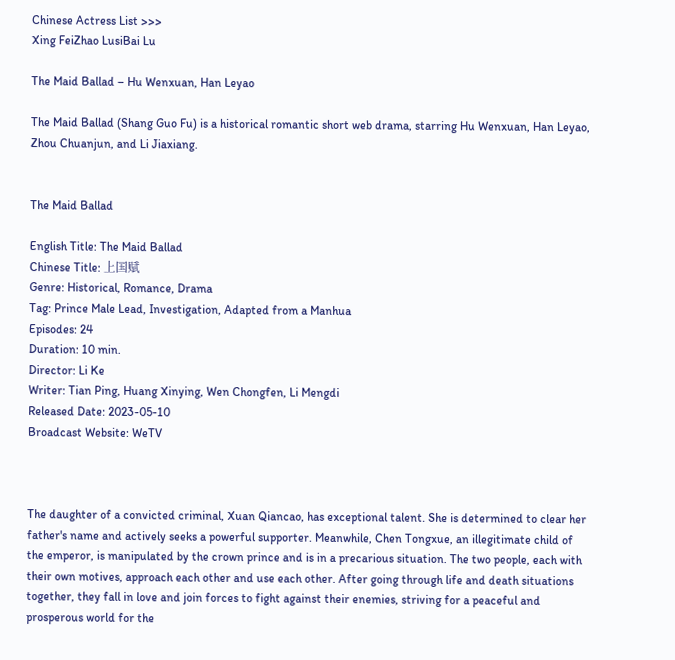Chinese Actress List >>>
Xing FeiZhao LusiBai Lu

The Maid Ballad – Hu Wenxuan, Han Leyao

The Maid Ballad (Shang Guo Fu) is a historical romantic short web drama, starring Hu Wenxuan, Han Leyao, Zhou Chuanjun, and Li Jiaxiang.


The Maid Ballad

English Title: The Maid Ballad
Chinese Title: 上国赋
Genre: Historical, Romance, Drama
Tag: Prince Male Lead, Investigation, Adapted from a Manhua
Episodes: 24
Duration: 10 min.
Director: Li Ke
Writer: Tian Ping, Huang Xinying, Wen Chongfen, Li Mengdi
Released Date: 2023-05-10
Broadcast Website: WeTV



The daughter of a convicted criminal, Xuan Qiancao, has exceptional talent. She is determined to clear her father's name and actively seeks a powerful supporter. Meanwhile, Chen Tongxue, an illegitimate child of the emperor, is manipulated by the crown prince and is in a precarious situation. The two people, each with their own motives, approach each other and use each other. After going through life and death situations together, they fall in love and join forces to fight against their enemies, striving for a peaceful and prosperous world for the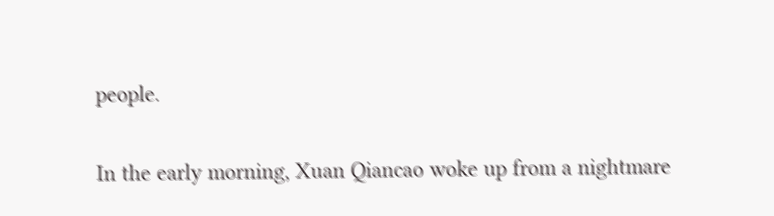people.


In the early morning, Xuan Qiancao woke up from a nightmare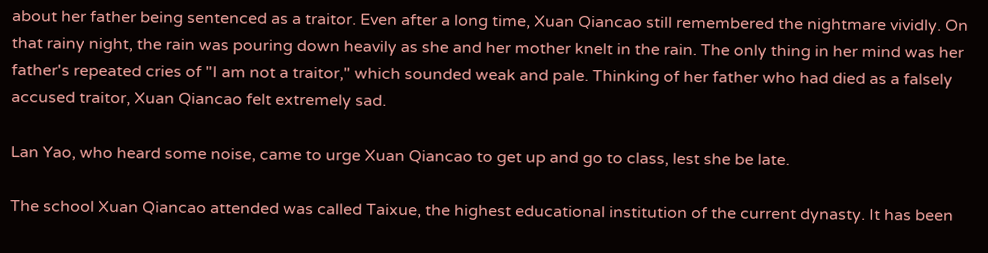about her father being sentenced as a traitor. Even after a long time, Xuan Qiancao still remembered the nightmare vividly. On that rainy night, the rain was pouring down heavily as she and her mother knelt in the rain. The only thing in her mind was her father's repeated cries of "I am not a traitor," which sounded weak and pale. Thinking of her father who had died as a falsely accused traitor, Xuan Qiancao felt extremely sad.

Lan Yao, who heard some noise, came to urge Xuan Qiancao to get up and go to class, lest she be late.

The school Xuan Qiancao attended was called Taixue, the highest educational institution of the current dynasty. It has been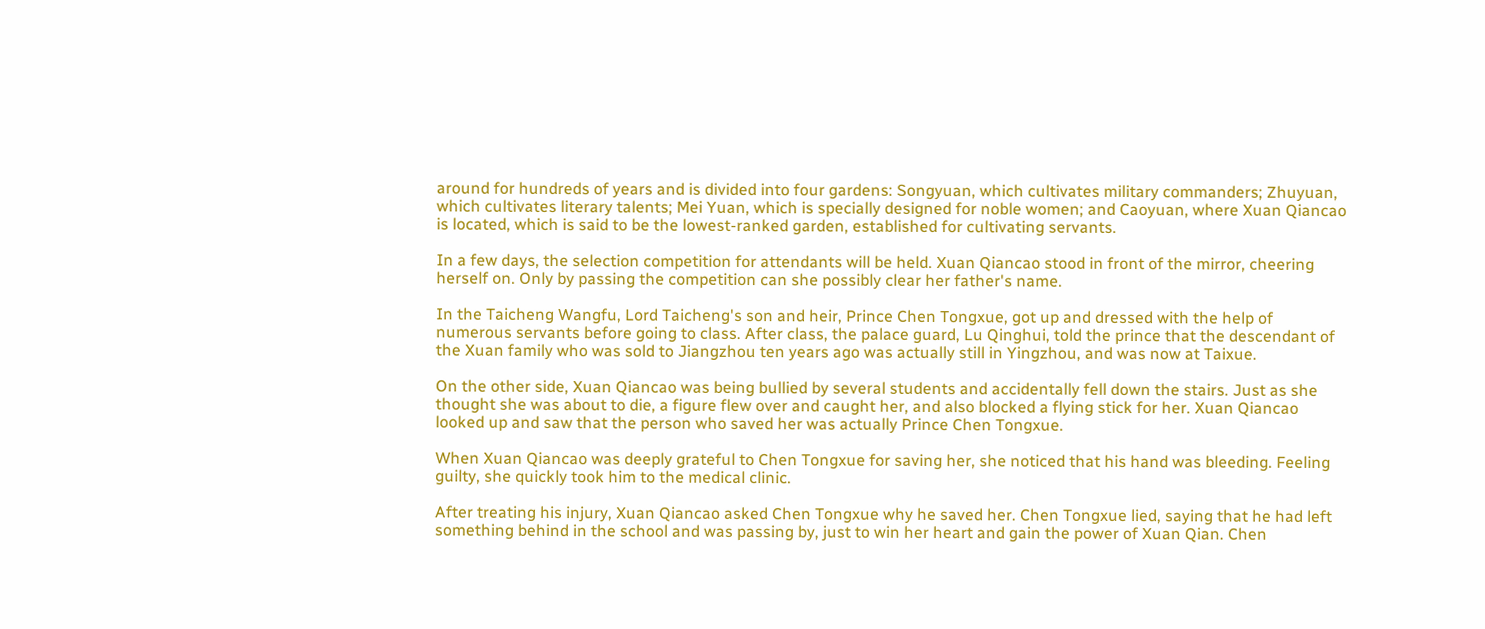around for hundreds of years and is divided into four gardens: Songyuan, which cultivates military commanders; Zhuyuan, which cultivates literary talents; Mei Yuan, which is specially designed for noble women; and Caoyuan, where Xuan Qiancao is located, which is said to be the lowest-ranked garden, established for cultivating servants.

In a few days, the selection competition for attendants will be held. Xuan Qiancao stood in front of the mirror, cheering herself on. Only by passing the competition can she possibly clear her father's name.

In the Taicheng Wangfu, Lord Taicheng's son and heir, Prince Chen Tongxue, got up and dressed with the help of numerous servants before going to class. After class, the palace guard, Lu Qinghui, told the prince that the descendant of the Xuan family who was sold to Jiangzhou ten years ago was actually still in Yingzhou, and was now at Taixue.

On the other side, Xuan Qiancao was being bullied by several students and accidentally fell down the stairs. Just as she thought she was about to die, a figure flew over and caught her, and also blocked a flying stick for her. Xuan Qiancao looked up and saw that the person who saved her was actually Prince Chen Tongxue.

When Xuan Qiancao was deeply grateful to Chen Tongxue for saving her, she noticed that his hand was bleeding. Feeling guilty, she quickly took him to the medical clinic.

After treating his injury, Xuan Qiancao asked Chen Tongxue why he saved her. Chen Tongxue lied, saying that he had left something behind in the school and was passing by, just to win her heart and gain the power of Xuan Qian. Chen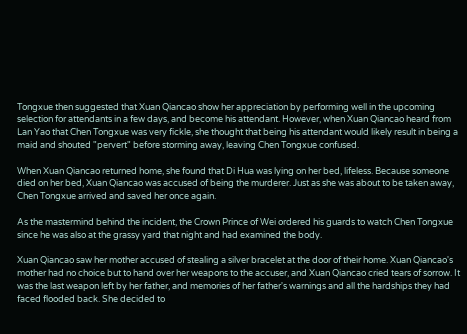Tongxue then suggested that Xuan Qiancao show her appreciation by performing well in the upcoming selection for attendants in a few days, and become his attendant. However, when Xuan Qiancao heard from Lan Yao that Chen Tongxue was very fickle, she thought that being his attendant would likely result in being a maid and shouted "pervert" before storming away, leaving Chen Tongxue confused.

When Xuan Qiancao returned home, she found that Di Hua was lying on her bed, lifeless. Because someone died on her bed, Xuan Qiancao was accused of being the murderer. Just as she was about to be taken away, Chen Tongxue arrived and saved her once again.

As the mastermind behind the incident, the Crown Prince of Wei ordered his guards to watch Chen Tongxue since he was also at the grassy yard that night and had examined the body.

Xuan Qiancao saw her mother accused of stealing a silver bracelet at the door of their home. Xuan Qiancao's mother had no choice but to hand over her weapons to the accuser, and Xuan Qiancao cried tears of sorrow. It was the last weapon left by her father, and memories of her father's warnings and all the hardships they had faced flooded back. She decided to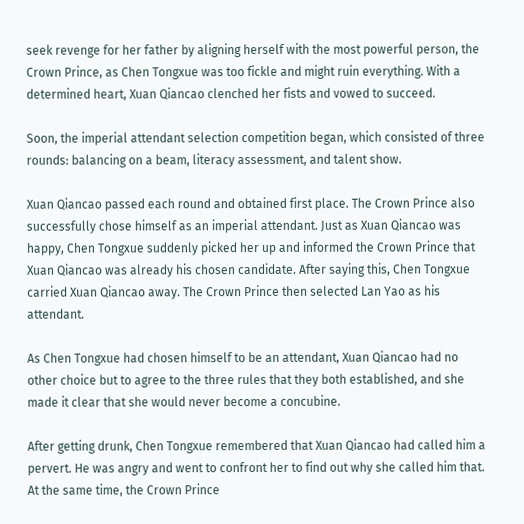seek revenge for her father by aligning herself with the most powerful person, the Crown Prince, as Chen Tongxue was too fickle and might ruin everything. With a determined heart, Xuan Qiancao clenched her fists and vowed to succeed.

Soon, the imperial attendant selection competition began, which consisted of three rounds: balancing on a beam, literacy assessment, and talent show.

Xuan Qiancao passed each round and obtained first place. The Crown Prince also successfully chose himself as an imperial attendant. Just as Xuan Qiancao was happy, Chen Tongxue suddenly picked her up and informed the Crown Prince that Xuan Qiancao was already his chosen candidate. After saying this, Chen Tongxue carried Xuan Qiancao away. The Crown Prince then selected Lan Yao as his attendant.

As Chen Tongxue had chosen himself to be an attendant, Xuan Qiancao had no other choice but to agree to the three rules that they both established, and she made it clear that she would never become a concubine.

After getting drunk, Chen Tongxue remembered that Xuan Qiancao had called him a pervert. He was angry and went to confront her to find out why she called him that. At the same time, the Crown Prince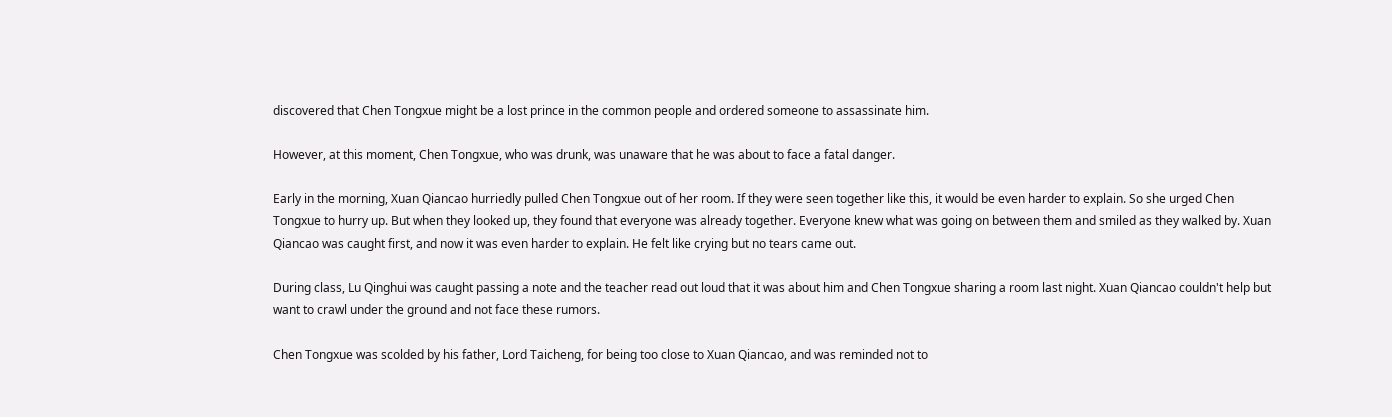discovered that Chen Tongxue might be a lost prince in the common people and ordered someone to assassinate him.

However, at this moment, Chen Tongxue, who was drunk, was unaware that he was about to face a fatal danger.

Early in the morning, Xuan Qiancao hurriedly pulled Chen Tongxue out of her room. If they were seen together like this, it would be even harder to explain. So she urged Chen Tongxue to hurry up. But when they looked up, they found that everyone was already together. Everyone knew what was going on between them and smiled as they walked by. Xuan Qiancao was caught first, and now it was even harder to explain. He felt like crying but no tears came out.

During class, Lu Qinghui was caught passing a note and the teacher read out loud that it was about him and Chen Tongxue sharing a room last night. Xuan Qiancao couldn't help but want to crawl under the ground and not face these rumors.

Chen Tongxue was scolded by his father, Lord Taicheng, for being too close to Xuan Qiancao, and was reminded not to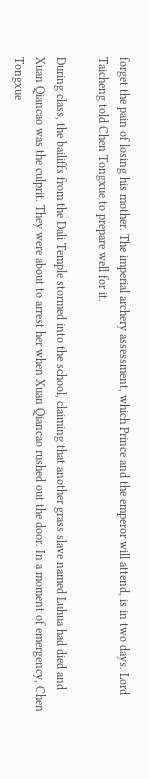forget the pain of losing his mother. The imperial archery assessment, which Prince and the emperor will attend, is in two days. Lord Taicheng told Chen Tongxue to prepare well for it.

During class, the bailiffs from the Dali Temple stormed into the school, claiming that another grass slave named Luhua had died and Xuan Qiancao was the culprit. They were about to arrest her when Xuan Qiancao rushed out the door. In a moment of emergency, Chen Tongxue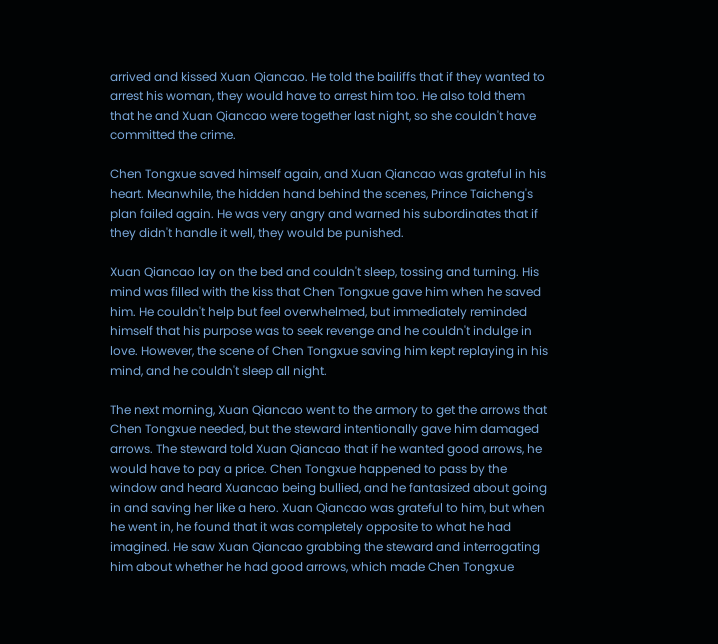arrived and kissed Xuan Qiancao. He told the bailiffs that if they wanted to arrest his woman, they would have to arrest him too. He also told them that he and Xuan Qiancao were together last night, so she couldn't have committed the crime.

Chen Tongxue saved himself again, and Xuan Qiancao was grateful in his heart. Meanwhile, the hidden hand behind the scenes, Prince Taicheng's plan failed again. He was very angry and warned his subordinates that if they didn't handle it well, they would be punished.

Xuan Qiancao lay on the bed and couldn't sleep, tossing and turning. His mind was filled with the kiss that Chen Tongxue gave him when he saved him. He couldn't help but feel overwhelmed, but immediately reminded himself that his purpose was to seek revenge and he couldn't indulge in love. However, the scene of Chen Tongxue saving him kept replaying in his mind, and he couldn't sleep all night.

The next morning, Xuan Qiancao went to the armory to get the arrows that Chen Tongxue needed, but the steward intentionally gave him damaged arrows. The steward told Xuan Qiancao that if he wanted good arrows, he would have to pay a price. Chen Tongxue happened to pass by the window and heard Xuancao being bullied, and he fantasized about going in and saving her like a hero. Xuan Qiancao was grateful to him, but when he went in, he found that it was completely opposite to what he had imagined. He saw Xuan Qiancao grabbing the steward and interrogating him about whether he had good arrows, which made Chen Tongxue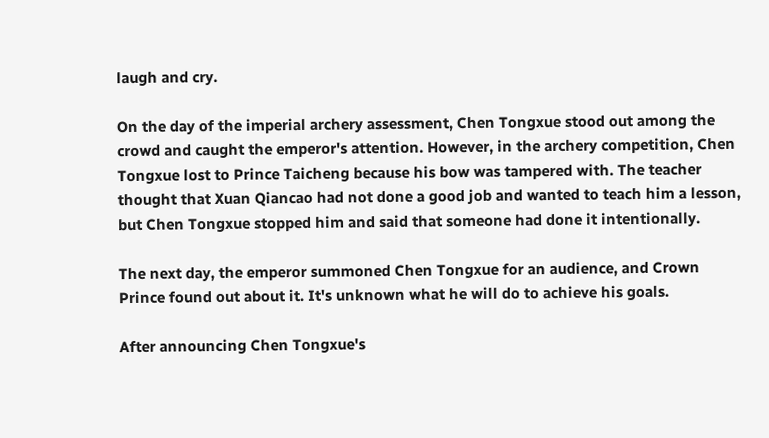laugh and cry.

On the day of the imperial archery assessment, Chen Tongxue stood out among the crowd and caught the emperor's attention. However, in the archery competition, Chen Tongxue lost to Prince Taicheng because his bow was tampered with. The teacher thought that Xuan Qiancao had not done a good job and wanted to teach him a lesson, but Chen Tongxue stopped him and said that someone had done it intentionally.

The next day, the emperor summoned Chen Tongxue for an audience, and Crown Prince found out about it. It's unknown what he will do to achieve his goals.

After announcing Chen Tongxue's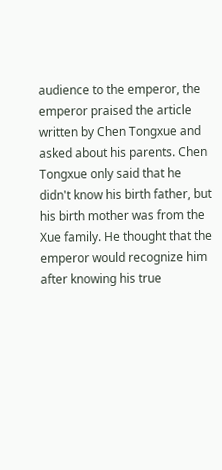audience to the emperor, the emperor praised the article written by Chen Tongxue and asked about his parents. Chen Tongxue only said that he didn't know his birth father, but his birth mother was from the Xue family. He thought that the emperor would recognize him after knowing his true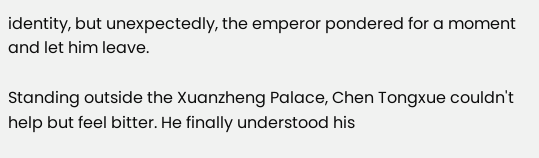identity, but unexpectedly, the emperor pondered for a moment and let him leave.

Standing outside the Xuanzheng Palace, Chen Tongxue couldn't help but feel bitter. He finally understood his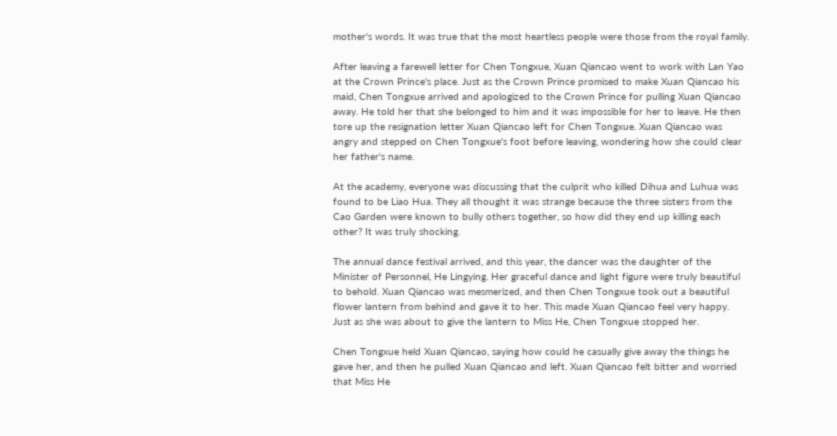mother's words. It was true that the most heartless people were those from the royal family.

After leaving a farewell letter for Chen Tongxue, Xuan Qiancao went to work with Lan Yao at the Crown Prince's place. Just as the Crown Prince promised to make Xuan Qiancao his maid, Chen Tongxue arrived and apologized to the Crown Prince for pulling Xuan Qiancao away. He told her that she belonged to him and it was impossible for her to leave. He then tore up the resignation letter Xuan Qiancao left for Chen Tongxue. Xuan Qiancao was angry and stepped on Chen Tongxue's foot before leaving, wondering how she could clear her father's name.

At the academy, everyone was discussing that the culprit who killed Dihua and Luhua was found to be Liao Hua. They all thought it was strange because the three sisters from the Cao Garden were known to bully others together, so how did they end up killing each other? It was truly shocking.

The annual dance festival arrived, and this year, the dancer was the daughter of the Minister of Personnel, He Lingying. Her graceful dance and light figure were truly beautiful to behold. Xuan Qiancao was mesmerized, and then Chen Tongxue took out a beautiful flower lantern from behind and gave it to her. This made Xuan Qiancao feel very happy. Just as she was about to give the lantern to Miss He, Chen Tongxue stopped her.

Chen Tongxue held Xuan Qiancao, saying how could he casually give away the things he gave her, and then he pulled Xuan Qiancao and left. Xuan Qiancao felt bitter and worried that Miss He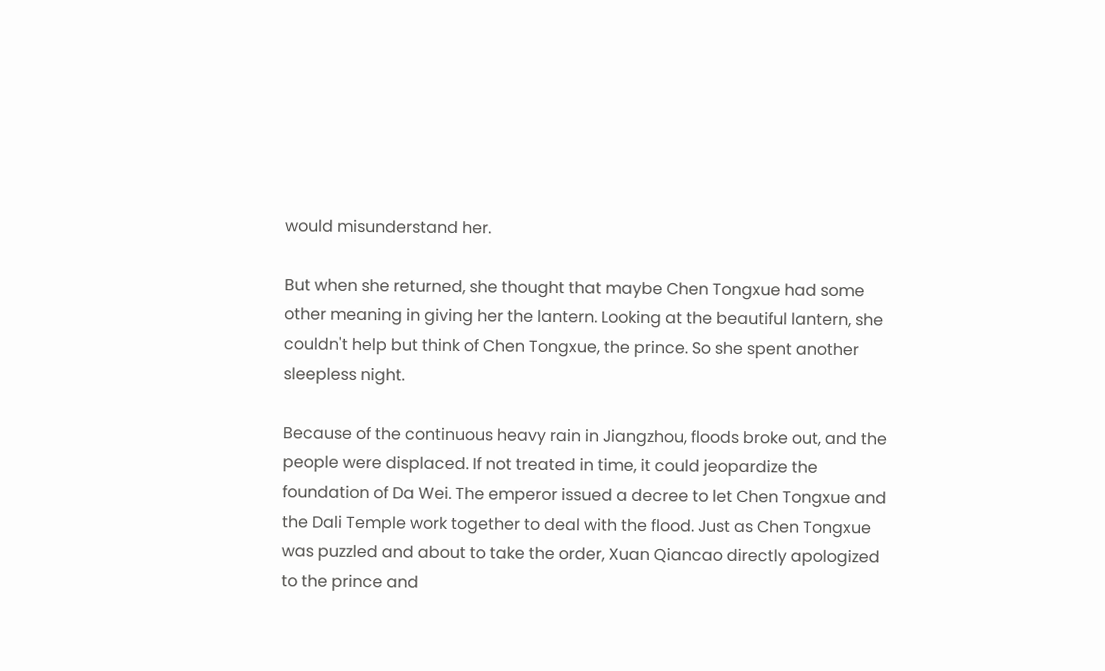would misunderstand her.

But when she returned, she thought that maybe Chen Tongxue had some other meaning in giving her the lantern. Looking at the beautiful lantern, she couldn't help but think of Chen Tongxue, the prince. So she spent another sleepless night.

Because of the continuous heavy rain in Jiangzhou, floods broke out, and the people were displaced. If not treated in time, it could jeopardize the foundation of Da Wei. The emperor issued a decree to let Chen Tongxue and the Dali Temple work together to deal with the flood. Just as Chen Tongxue was puzzled and about to take the order, Xuan Qiancao directly apologized to the prince and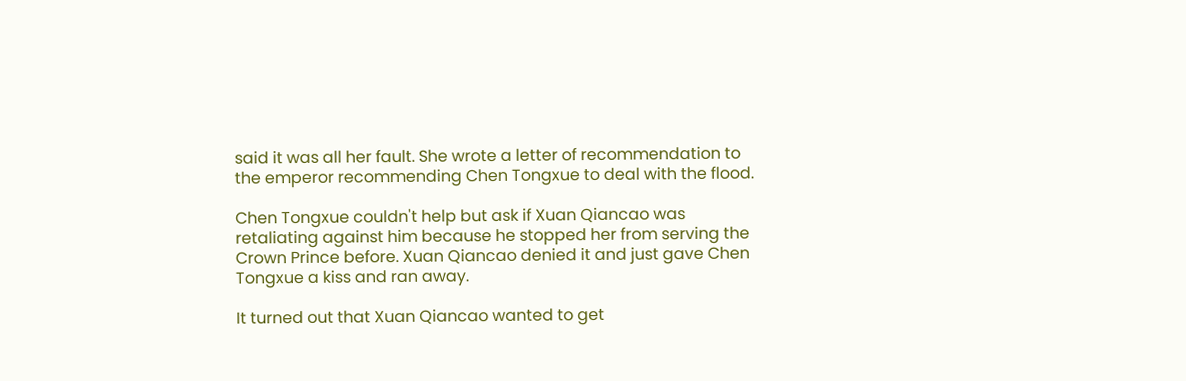said it was all her fault. She wrote a letter of recommendation to the emperor recommending Chen Tongxue to deal with the flood.

Chen Tongxue couldn't help but ask if Xuan Qiancao was retaliating against him because he stopped her from serving the Crown Prince before. Xuan Qiancao denied it and just gave Chen Tongxue a kiss and ran away.

It turned out that Xuan Qiancao wanted to get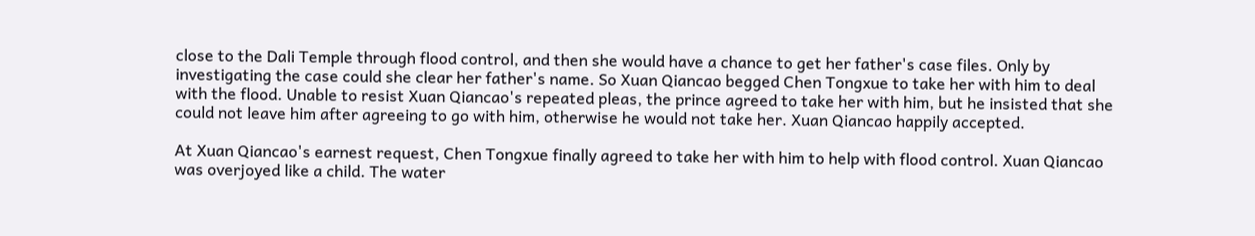close to the Dali Temple through flood control, and then she would have a chance to get her father's case files. Only by investigating the case could she clear her father's name. So Xuan Qiancao begged Chen Tongxue to take her with him to deal with the flood. Unable to resist Xuan Qiancao's repeated pleas, the prince agreed to take her with him, but he insisted that she could not leave him after agreeing to go with him, otherwise he would not take her. Xuan Qiancao happily accepted.

At Xuan Qiancao's earnest request, Chen Tongxue finally agreed to take her with him to help with flood control. Xuan Qiancao was overjoyed like a child. The water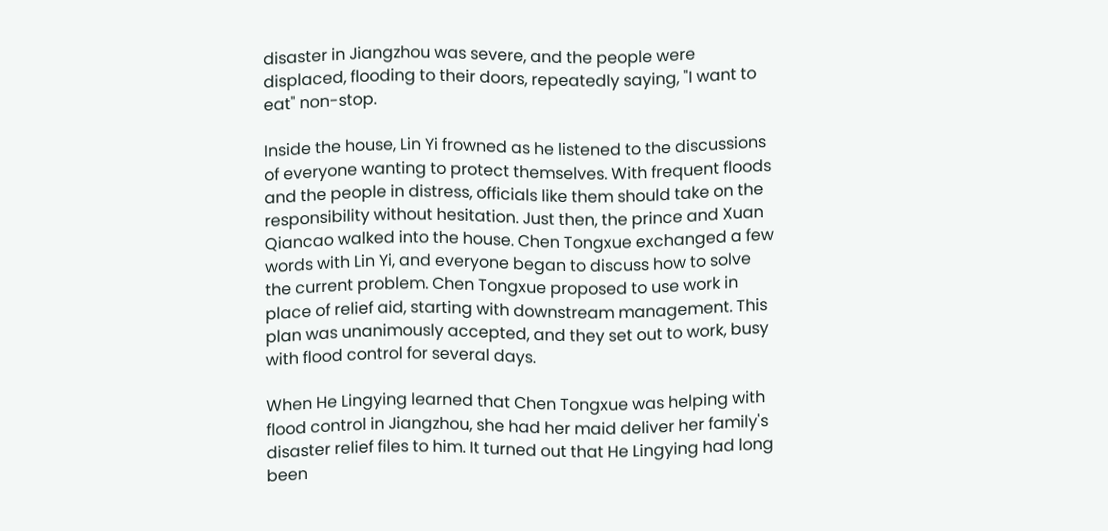disaster in Jiangzhou was severe, and the people were displaced, flooding to their doors, repeatedly saying, "I want to eat" non-stop.

Inside the house, Lin Yi frowned as he listened to the discussions of everyone wanting to protect themselves. With frequent floods and the people in distress, officials like them should take on the responsibility without hesitation. Just then, the prince and Xuan Qiancao walked into the house. Chen Tongxue exchanged a few words with Lin Yi, and everyone began to discuss how to solve the current problem. Chen Tongxue proposed to use work in place of relief aid, starting with downstream management. This plan was unanimously accepted, and they set out to work, busy with flood control for several days.

When He Lingying learned that Chen Tongxue was helping with flood control in Jiangzhou, she had her maid deliver her family's disaster relief files to him. It turned out that He Lingying had long been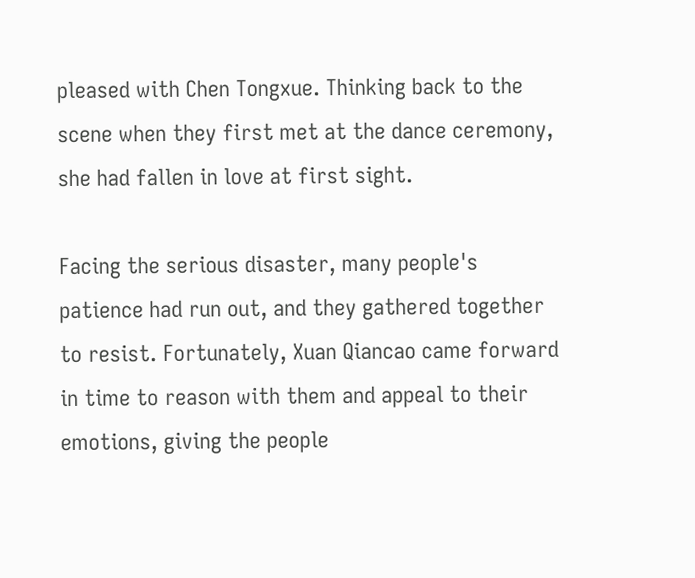pleased with Chen Tongxue. Thinking back to the scene when they first met at the dance ceremony, she had fallen in love at first sight.

Facing the serious disaster, many people's patience had run out, and they gathered together to resist. Fortunately, Xuan Qiancao came forward in time to reason with them and appeal to their emotions, giving the people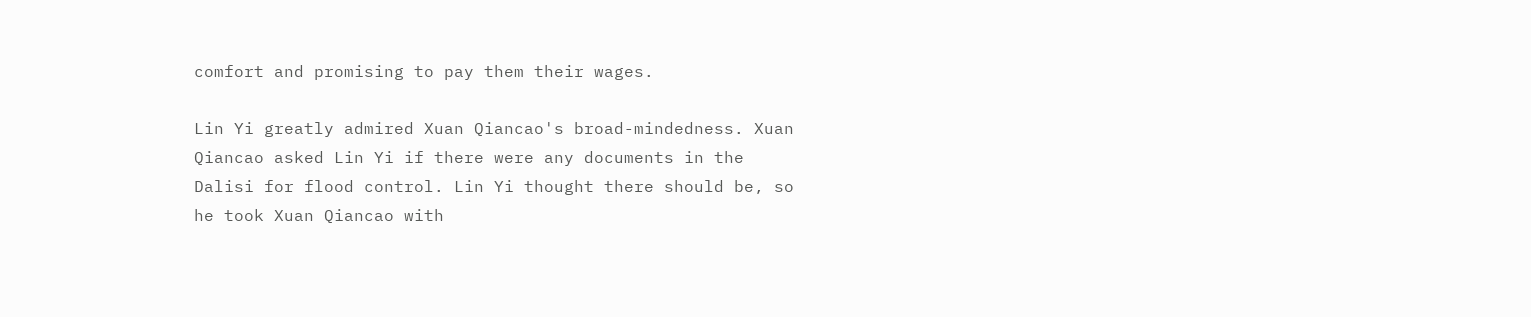comfort and promising to pay them their wages.

Lin Yi greatly admired Xuan Qiancao's broad-mindedness. Xuan Qiancao asked Lin Yi if there were any documents in the Dalisi for flood control. Lin Yi thought there should be, so he took Xuan Qiancao with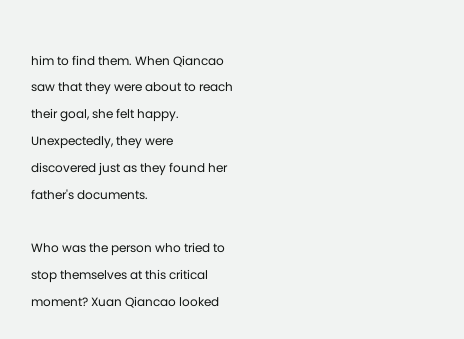him to find them. When Qiancao saw that they were about to reach their goal, she felt happy. Unexpectedly, they were discovered just as they found her father's documents.

Who was the person who tried to stop themselves at this critical moment? Xuan Qiancao looked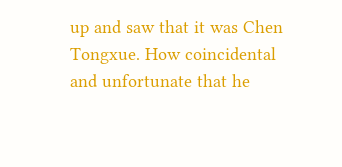up and saw that it was Chen Tongxue. How coincidental and unfortunate that he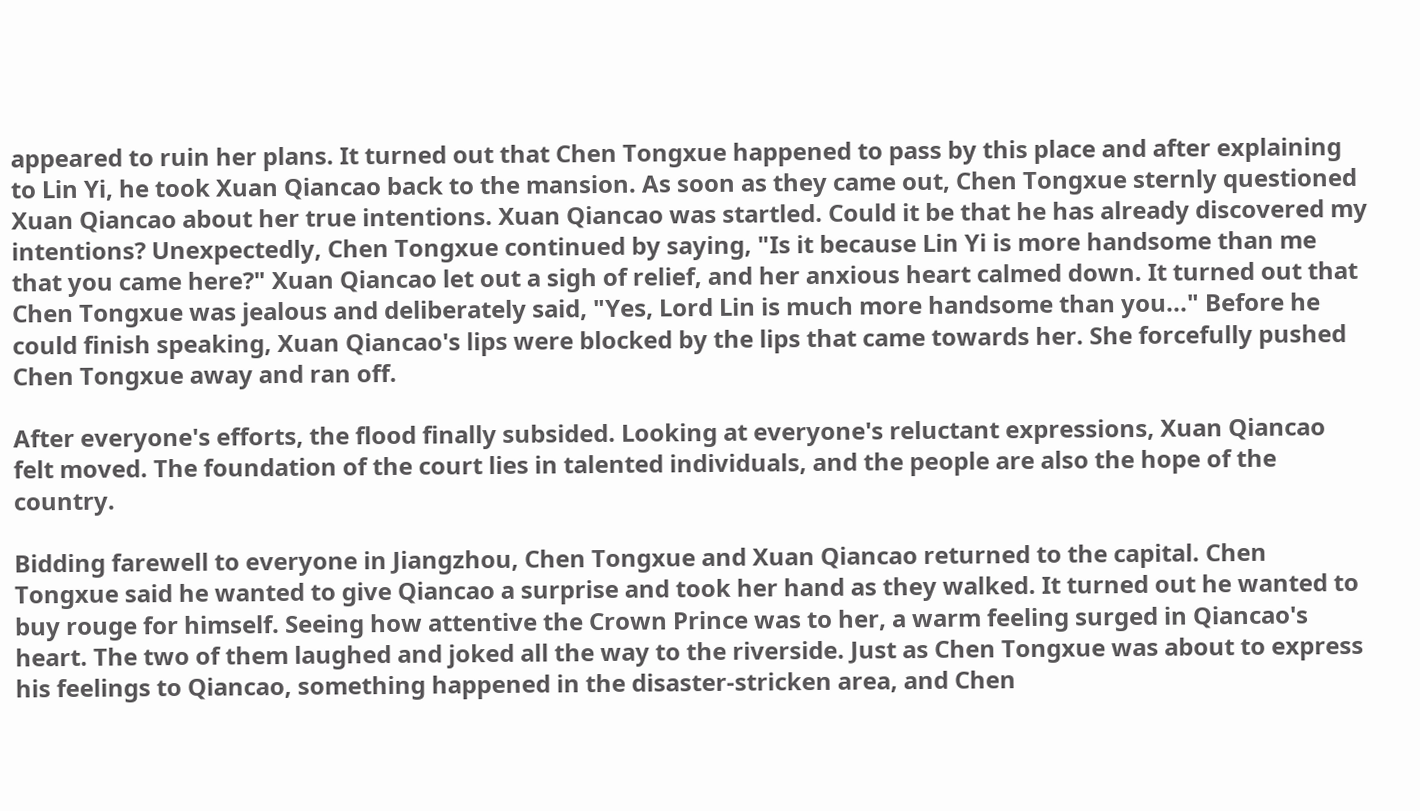appeared to ruin her plans. It turned out that Chen Tongxue happened to pass by this place and after explaining to Lin Yi, he took Xuan Qiancao back to the mansion. As soon as they came out, Chen Tongxue sternly questioned Xuan Qiancao about her true intentions. Xuan Qiancao was startled. Could it be that he has already discovered my intentions? Unexpectedly, Chen Tongxue continued by saying, "Is it because Lin Yi is more handsome than me that you came here?" Xuan Qiancao let out a sigh of relief, and her anxious heart calmed down. It turned out that Chen Tongxue was jealous and deliberately said, "Yes, Lord Lin is much more handsome than you..." Before he could finish speaking, Xuan Qiancao's lips were blocked by the lips that came towards her. She forcefully pushed Chen Tongxue away and ran off.

After everyone's efforts, the flood finally subsided. Looking at everyone's reluctant expressions, Xuan Qiancao felt moved. The foundation of the court lies in talented individuals, and the people are also the hope of the country.

Bidding farewell to everyone in Jiangzhou, Chen Tongxue and Xuan Qiancao returned to the capital. Chen Tongxue said he wanted to give Qiancao a surprise and took her hand as they walked. It turned out he wanted to buy rouge for himself. Seeing how attentive the Crown Prince was to her, a warm feeling surged in Qiancao's heart. The two of them laughed and joked all the way to the riverside. Just as Chen Tongxue was about to express his feelings to Qiancao, something happened in the disaster-stricken area, and Chen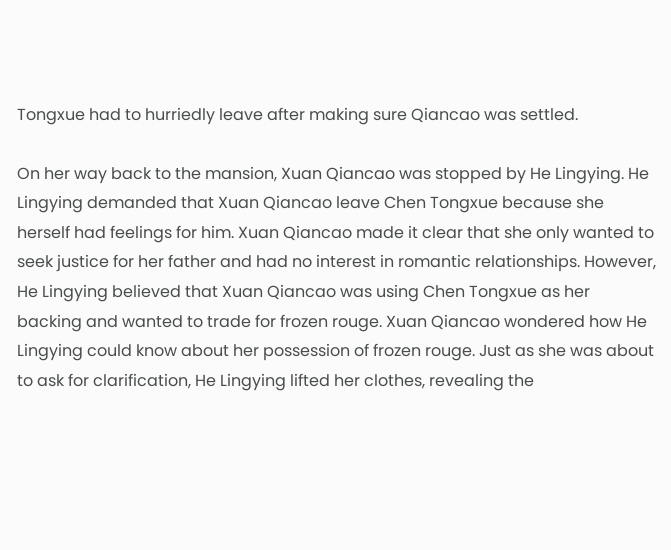Tongxue had to hurriedly leave after making sure Qiancao was settled.

On her way back to the mansion, Xuan Qiancao was stopped by He Lingying. He Lingying demanded that Xuan Qiancao leave Chen Tongxue because she herself had feelings for him. Xuan Qiancao made it clear that she only wanted to seek justice for her father and had no interest in romantic relationships. However, He Lingying believed that Xuan Qiancao was using Chen Tongxue as her backing and wanted to trade for frozen rouge. Xuan Qiancao wondered how He Lingying could know about her possession of frozen rouge. Just as she was about to ask for clarification, He Lingying lifted her clothes, revealing the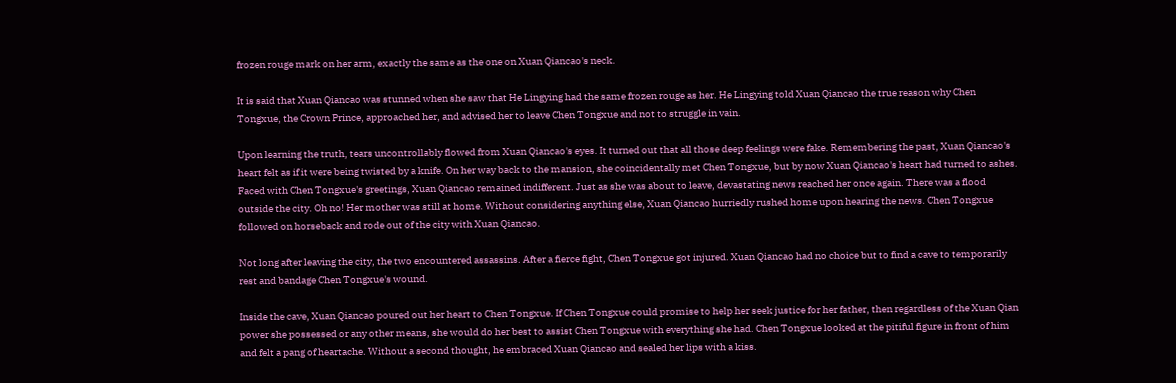frozen rouge mark on her arm, exactly the same as the one on Xuan Qiancao's neck.

It is said that Xuan Qiancao was stunned when she saw that He Lingying had the same frozen rouge as her. He Lingying told Xuan Qiancao the true reason why Chen Tongxue, the Crown Prince, approached her, and advised her to leave Chen Tongxue and not to struggle in vain.

Upon learning the truth, tears uncontrollably flowed from Xuan Qiancao's eyes. It turned out that all those deep feelings were fake. Remembering the past, Xuan Qiancao's heart felt as if it were being twisted by a knife. On her way back to the mansion, she coincidentally met Chen Tongxue, but by now Xuan Qiancao's heart had turned to ashes. Faced with Chen Tongxue's greetings, Xuan Qiancao remained indifferent. Just as she was about to leave, devastating news reached her once again. There was a flood outside the city. Oh no! Her mother was still at home. Without considering anything else, Xuan Qiancao hurriedly rushed home upon hearing the news. Chen Tongxue followed on horseback and rode out of the city with Xuan Qiancao.

Not long after leaving the city, the two encountered assassins. After a fierce fight, Chen Tongxue got injured. Xuan Qiancao had no choice but to find a cave to temporarily rest and bandage Chen Tongxue's wound.

Inside the cave, Xuan Qiancao poured out her heart to Chen Tongxue. If Chen Tongxue could promise to help her seek justice for her father, then regardless of the Xuan Qian power she possessed or any other means, she would do her best to assist Chen Tongxue with everything she had. Chen Tongxue looked at the pitiful figure in front of him and felt a pang of heartache. Without a second thought, he embraced Xuan Qiancao and sealed her lips with a kiss.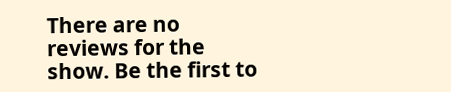There are no reviews for the show. Be the first to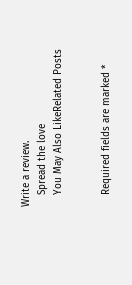Write a review.
    Spread the love
    You May Also LikeRelated Posts


    Required fields are marked *